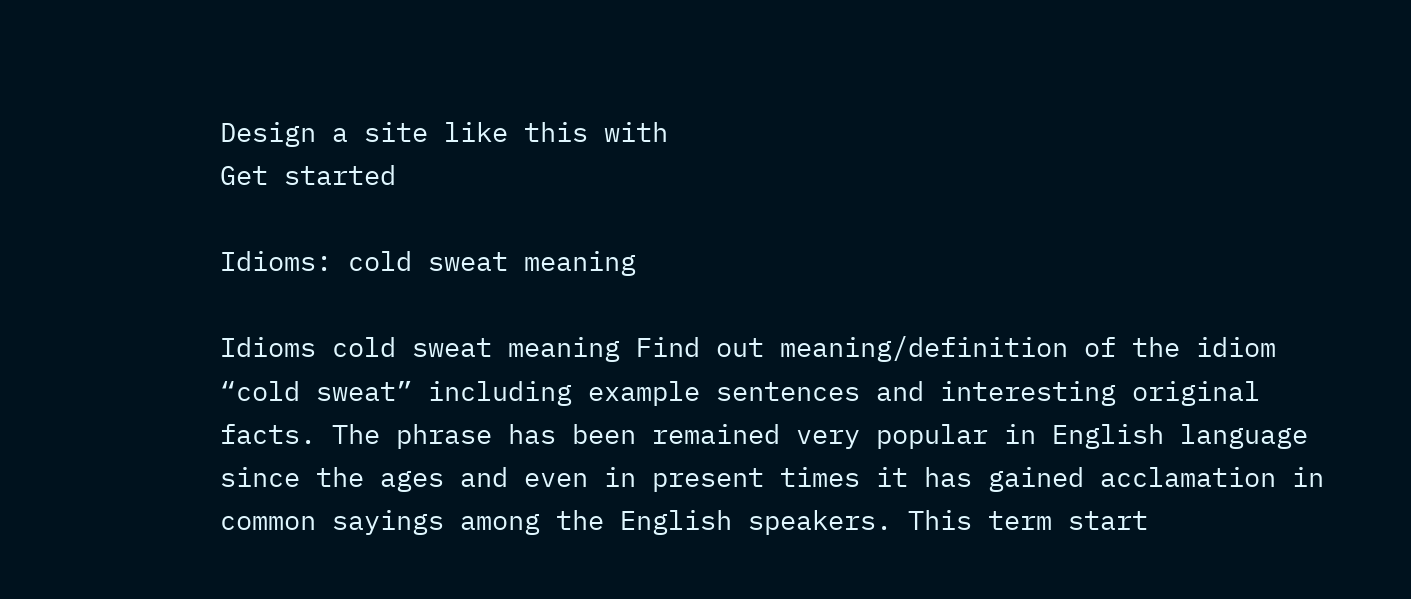Design a site like this with
Get started

Idioms: cold sweat meaning

Idioms cold sweat meaning Find out meaning/definition of the idiom “cold sweat” including example sentences and interesting original facts. The phrase has been remained very popular in English language since the ages and even in present times it has gained acclamation in common sayings among the English speakers. This term start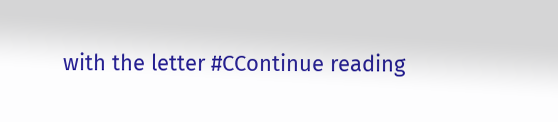with the letter #CContinue reading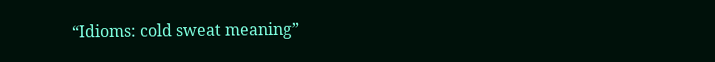“Idioms: cold sweat meaning”